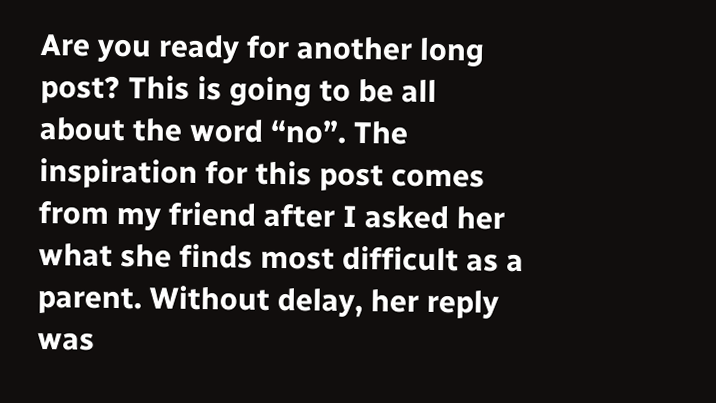Are you ready for another long post? This is going to be all about the word “no”. The inspiration for this post comes from my friend after I asked her what she finds most difficult as a parent. Without delay, her reply was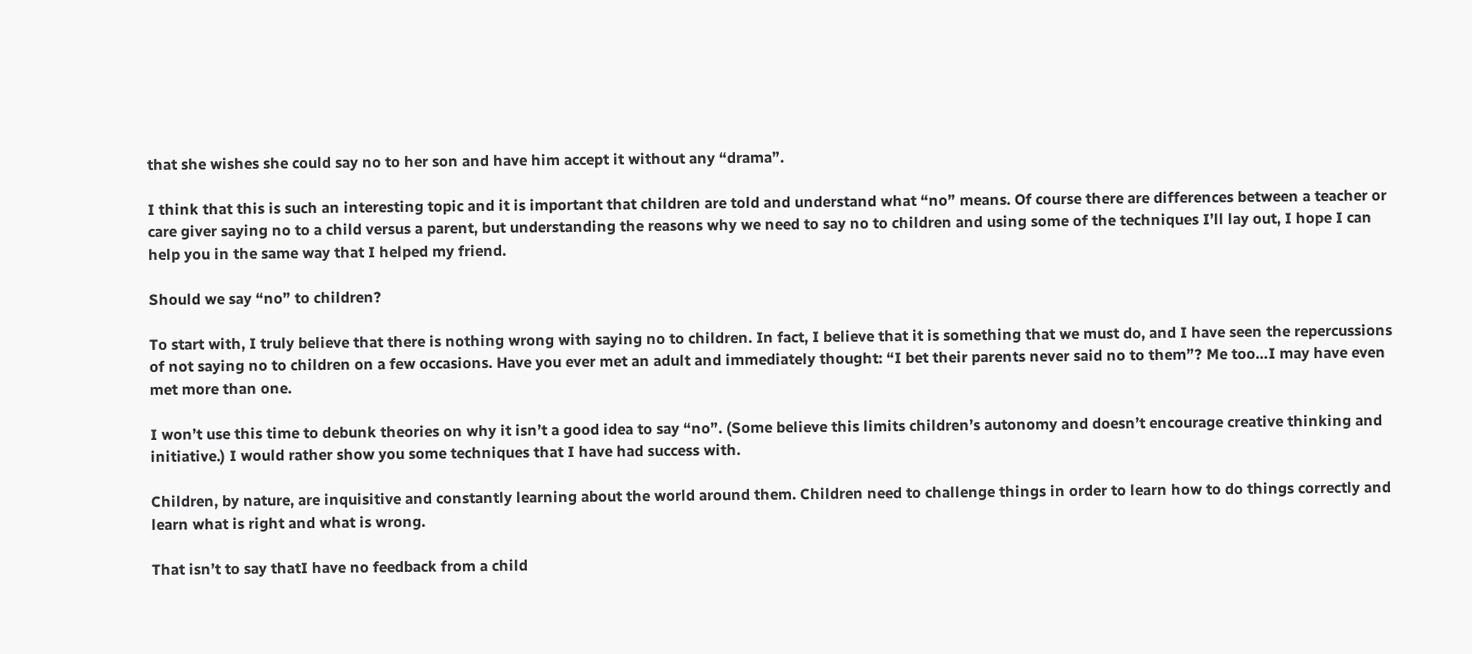that she wishes she could say no to her son and have him accept it without any “drama”.

I think that this is such an interesting topic and it is important that children are told and understand what “no” means. Of course there are differences between a teacher or care giver saying no to a child versus a parent, but understanding the reasons why we need to say no to children and using some of the techniques I’ll lay out, I hope I can help you in the same way that I helped my friend.

Should we say “no” to children?

To start with, I truly believe that there is nothing wrong with saying no to children. In fact, I believe that it is something that we must do, and I have seen the repercussions of not saying no to children on a few occasions. Have you ever met an adult and immediately thought: “I bet their parents never said no to them”? Me too…I may have even met more than one.

I won’t use this time to debunk theories on why it isn’t a good idea to say “no”. (Some believe this limits children’s autonomy and doesn’t encourage creative thinking and initiative.) I would rather show you some techniques that I have had success with.

Children, by nature, are inquisitive and constantly learning about the world around them. Children need to challenge things in order to learn how to do things correctly and learn what is right and what is wrong.

That isn’t to say thatI have no feedback from a child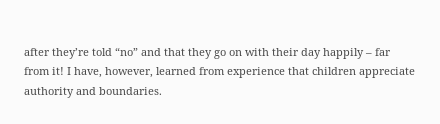after they’re told “no” and that they go on with their day happily – far from it! I have, however, learned from experience that children appreciate authority and boundaries.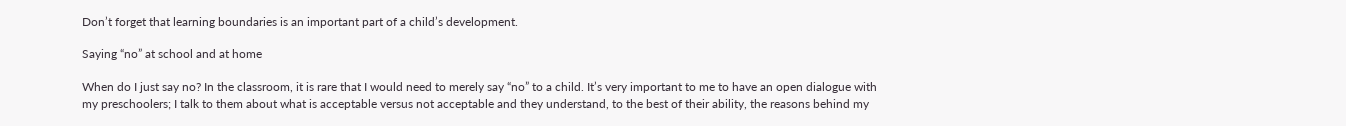Don’t forget that learning boundaries is an important part of a child’s development.

Saying “no” at school and at home

When do I just say no? In the classroom, it is rare that I would need to merely say “no” to a child. It’s very important to me to have an open dialogue with my preschoolers; I talk to them about what is acceptable versus not acceptable and they understand, to the best of their ability, the reasons behind my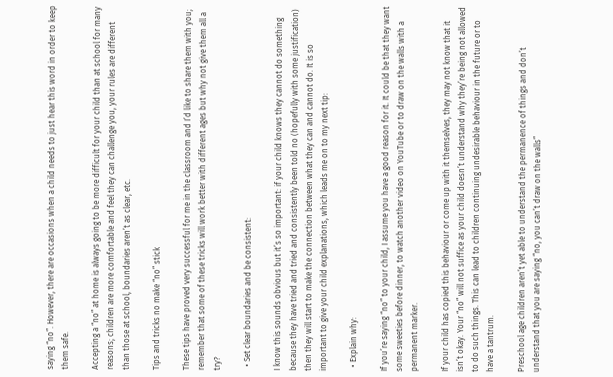saying “no”. However, there are occasions when a child needs to just hear this word in order to keep them safe.

Accepting a “no” at home is always going to be more difficult for your child than at school for many reasons; children are more comfortable and feel they can challenge you, your rules are different than those at school, boundaries aren’t as clear, etc.

Tips and tricks no make “no” stick

These tips have proved very successful for me in the classroom and I’d like to share them with you; remember that some of these tricks will work better with different ages but why not give them all a try?

  • Set clear boundaries and be consistent:

I know this sounds obvious but it’s so important: if your child knows they cannot do something because they have tried and tried and consistently been told no (hopefully with some justification) then they will start to make the connection between what they can and cannot do. It is so important to give your child explanations, which leads me on to my next tip:

  • Explain why:

If you’re saying “no” to your child, I assume you have a good reason for it. It could be that they want some sweeties before dinner, to watch another video on YouTube or to draw on the walls with a permanent marker.

If your child has copied this behaviour or come up with it themselves, they may not know that it isn’t okay. Your “no” will not suffice as your child doesn’t understand why they’re being not allowed to do such things. This can lead to children continuing undesirable behaviour in the future or to have a tantrum.

Preschool age children aren’t yet able to understand the permanence of things and don’t understand that you are saying “no, you can’t draw on the walls”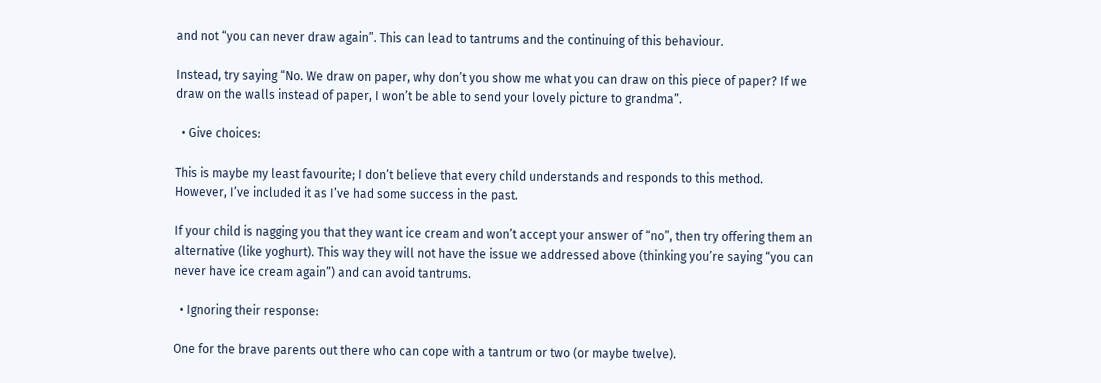and not “you can never draw again”. This can lead to tantrums and the continuing of this behaviour.

Instead, try saying “No. We draw on paper, why don’t you show me what you can draw on this piece of paper? If we draw on the walls instead of paper, I won’t be able to send your lovely picture to grandma”.

  • Give choices:

This is maybe my least favourite; I don’t believe that every child understands and responds to this method. However, I’ve included it as I’ve had some success in the past.

If your child is nagging you that they want ice cream and won’t accept your answer of “no”, then try offering them an alternative (like yoghurt). This way they will not have the issue we addressed above (thinking you’re saying “you can never have ice cream again”) and can avoid tantrums.

  • Ignoring their response:

One for the brave parents out there who can cope with a tantrum or two (or maybe twelve).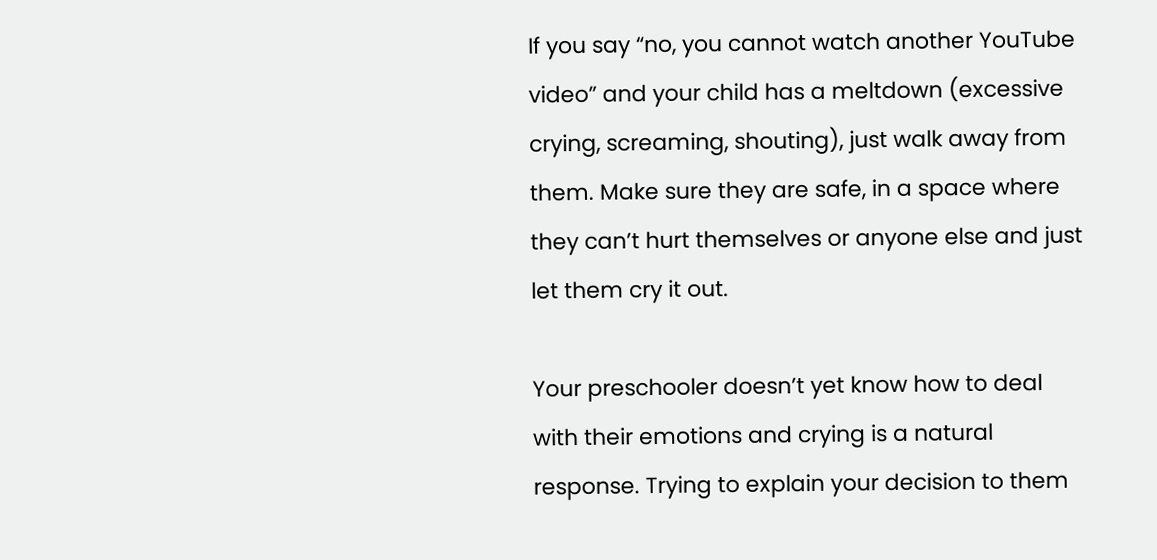If you say “no, you cannot watch another YouTube video” and your child has a meltdown (excessive crying, screaming, shouting), just walk away from them. Make sure they are safe, in a space where they can’t hurt themselves or anyone else and just let them cry it out.

Your preschooler doesn’t yet know how to deal with their emotions and crying is a natural response. Trying to explain your decision to them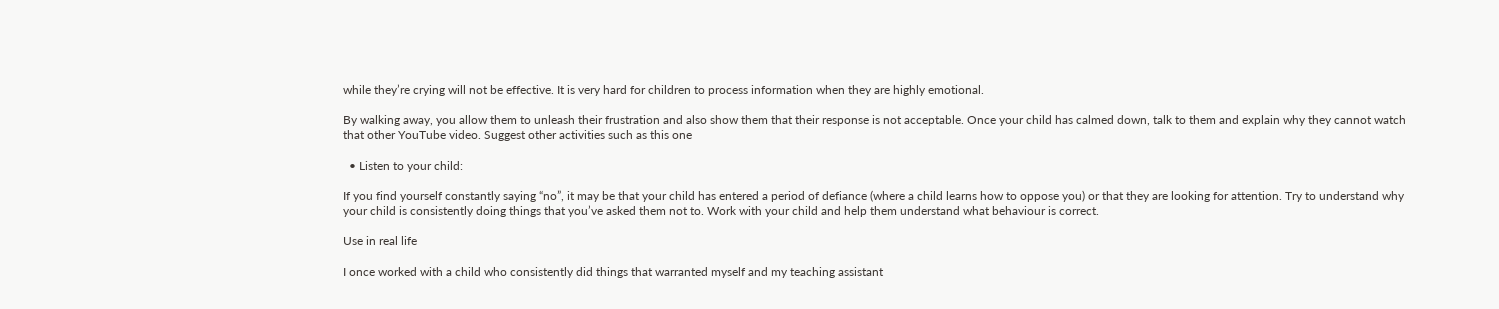while they’re crying will not be effective. It is very hard for children to process information when they are highly emotional.

By walking away, you allow them to unleash their frustration and also show them that their response is not acceptable. Once your child has calmed down, talk to them and explain why they cannot watch that other YouTube video. Suggest other activities such as this one

  • Listen to your child:

If you find yourself constantly saying “no”, it may be that your child has entered a period of defiance (where a child learns how to oppose you) or that they are looking for attention. Try to understand why your child is consistently doing things that you’ve asked them not to. Work with your child and help them understand what behaviour is correct.

Use in real life

I once worked with a child who consistently did things that warranted myself and my teaching assistant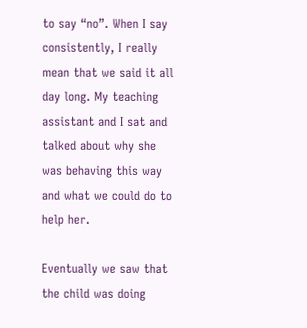to say “no”. When I say consistently, I really mean that we said it all day long. My teaching assistant and I sat and talked about why she was behaving this way and what we could do to help her.

Eventually we saw that the child was doing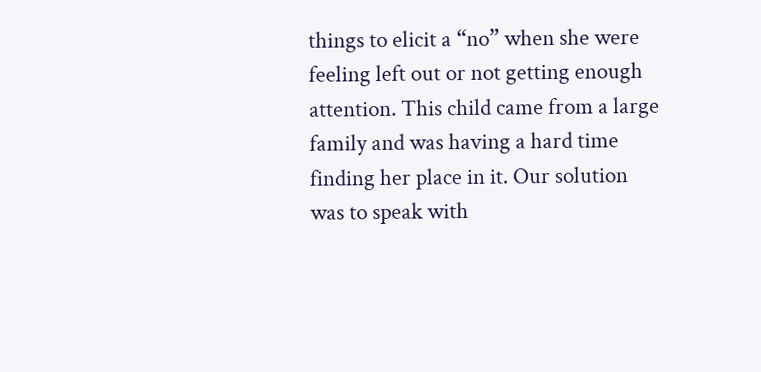things to elicit a “no” when she were feeling left out or not getting enough attention. This child came from a large family and was having a hard time finding her place in it. Our solution was to speak with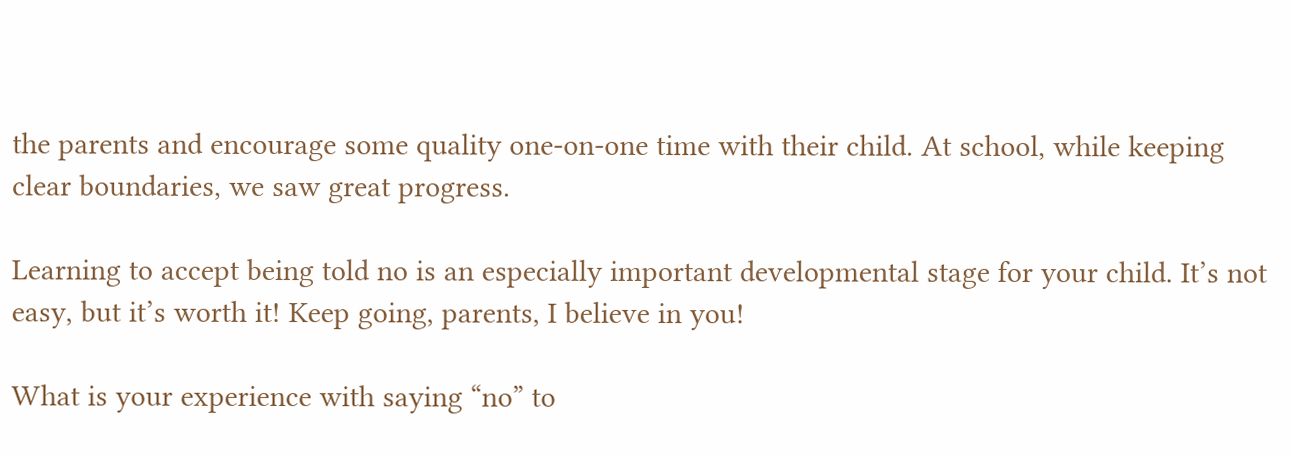the parents and encourage some quality one-on-one time with their child. At school, while keeping clear boundaries, we saw great progress.

Learning to accept being told no is an especially important developmental stage for your child. It’s not easy, but it’s worth it! Keep going, parents, I believe in you!

What is your experience with saying “no” to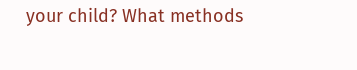your child? What methods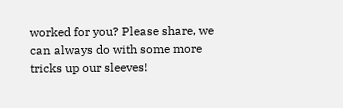worked for you? Please share, we can always do with some more tricks up our sleeves!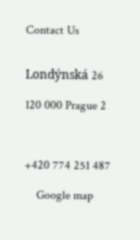Contact Us


Londýnská 26

120 000 Prague 2



+420 774 251 487

    Google map